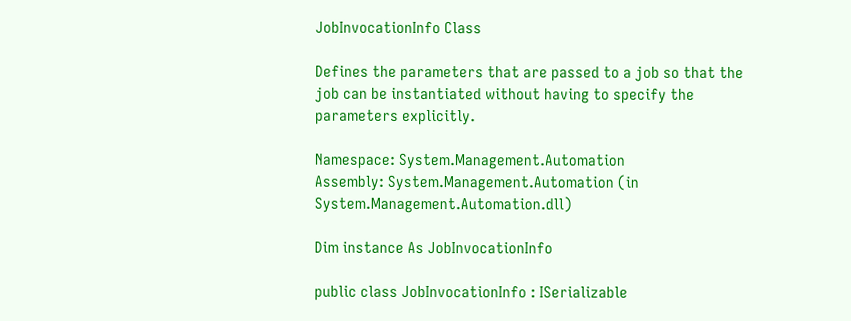JobInvocationInfo Class

Defines the parameters that are passed to a job so that the job can be instantiated without having to specify the parameters explicitly.

Namespace: System.Management.Automation
Assembly: System.Management.Automation (in System.Management.Automation.dll)

Dim instance As JobInvocationInfo

public class JobInvocationInfo : ISerializable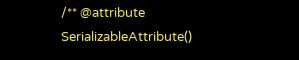/** @attribute SerializableAttribute()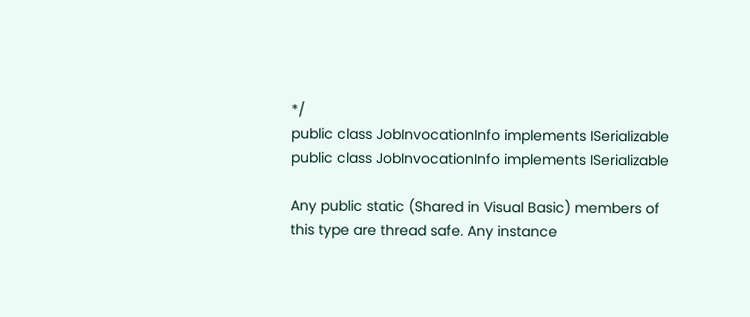*/
public class JobInvocationInfo implements ISerializable
public class JobInvocationInfo implements ISerializable

Any public static (Shared in Visual Basic) members of this type are thread safe. Any instance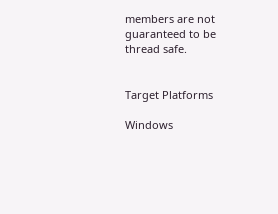members are not guaranteed to be thread safe.


Target Platforms

Windows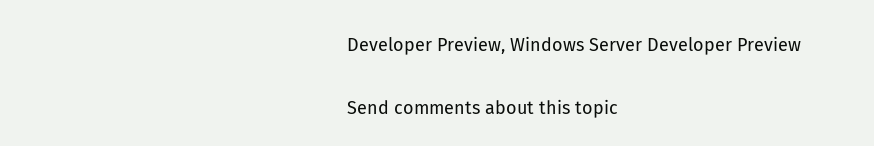Developer Preview, Windows Server Developer Preview

Send comments about this topic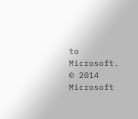to Microsoft.
© 2014 Microsoft